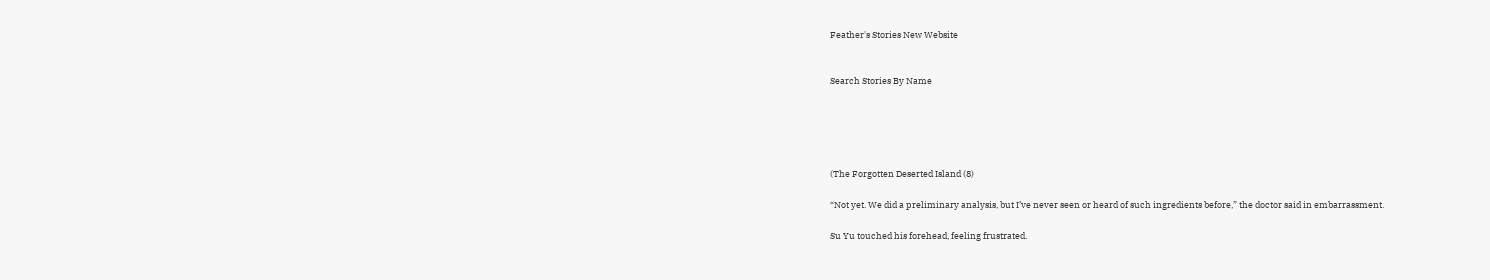Feather's Stories New Website


Search Stories By Name





(The Forgotten Deserted Island (8)

“Not yet. We did a preliminary analysis, but I’ve never seen or heard of such ingredients before,” the doctor said in embarrassment.

Su Yu touched his forehead, feeling frustrated.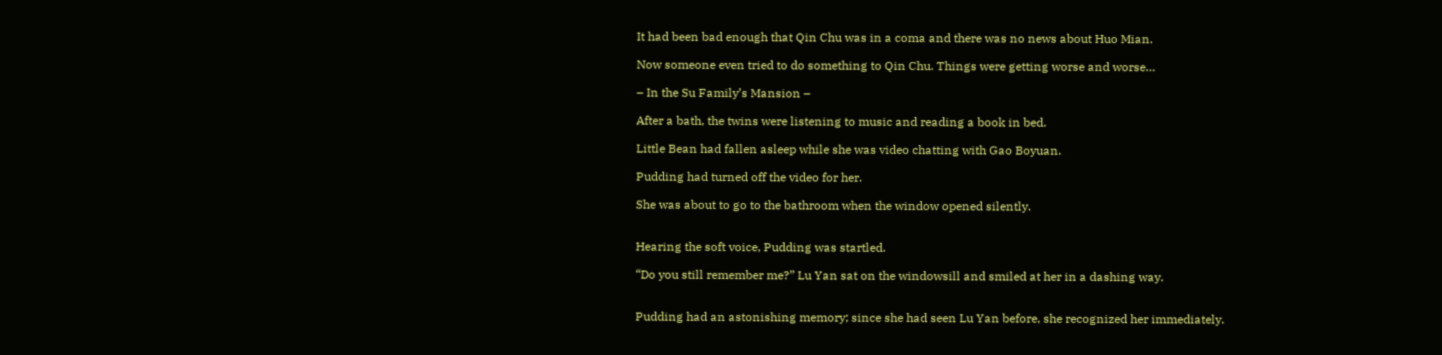It had been bad enough that Qin Chu was in a coma and there was no news about Huo Mian.

Now someone even tried to do something to Qin Chu. Things were getting worse and worse…

– In the Su Family’s Mansion –

After a bath, the twins were listening to music and reading a book in bed.

Little Bean had fallen asleep while she was video chatting with Gao Boyuan.

Pudding had turned off the video for her.

She was about to go to the bathroom when the window opened silently.


Hearing the soft voice, Pudding was startled.

“Do you still remember me?” Lu Yan sat on the windowsill and smiled at her in a dashing way.


Pudding had an astonishing memory; since she had seen Lu Yan before, she recognized her immediately.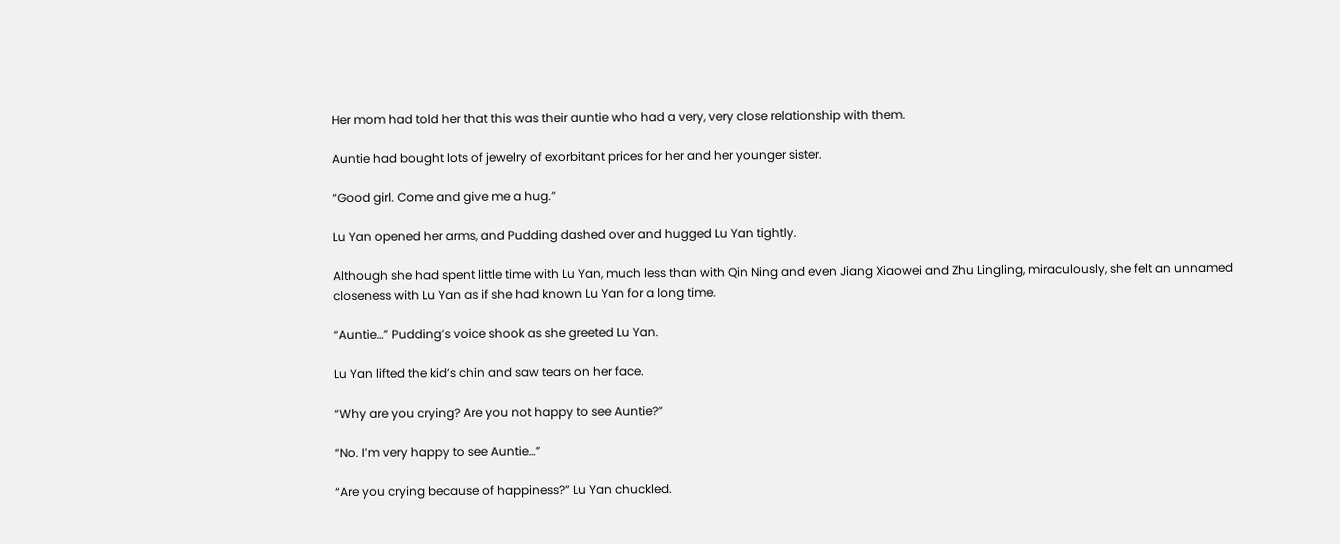Her mom had told her that this was their auntie who had a very, very close relationship with them.

Auntie had bought lots of jewelry of exorbitant prices for her and her younger sister.

“Good girl. Come and give me a hug.”

Lu Yan opened her arms, and Pudding dashed over and hugged Lu Yan tightly.

Although she had spent little time with Lu Yan, much less than with Qin Ning and even Jiang Xiaowei and Zhu Lingling, miraculously, she felt an unnamed closeness with Lu Yan as if she had known Lu Yan for a long time.

“Auntie…” Pudding’s voice shook as she greeted Lu Yan.

Lu Yan lifted the kid’s chin and saw tears on her face.

“Why are you crying? Are you not happy to see Auntie?”

“No. I’m very happy to see Auntie…”

“Are you crying because of happiness?” Lu Yan chuckled.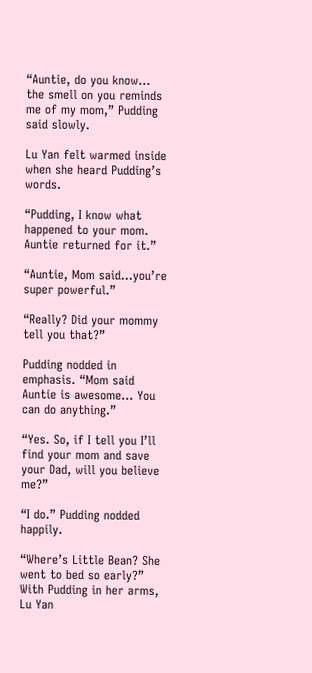“Auntie, do you know… the smell on you reminds me of my mom,” Pudding said slowly.

Lu Yan felt warmed inside when she heard Pudding’s words.

“Pudding, I know what happened to your mom. Auntie returned for it.”

“Auntie, Mom said…you’re super powerful.”

“Really? Did your mommy tell you that?”

Pudding nodded in emphasis. “Mom said Auntie is awesome… You can do anything.”

“Yes. So, if I tell you I’ll find your mom and save your Dad, will you believe me?”

“I do.” Pudding nodded happily.

“Where’s Little Bean? She went to bed so early?” With Pudding in her arms, Lu Yan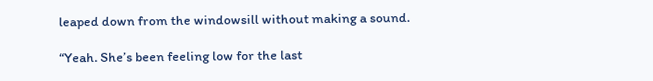leaped down from the windowsill without making a sound.

“Yeah. She’s been feeling low for the last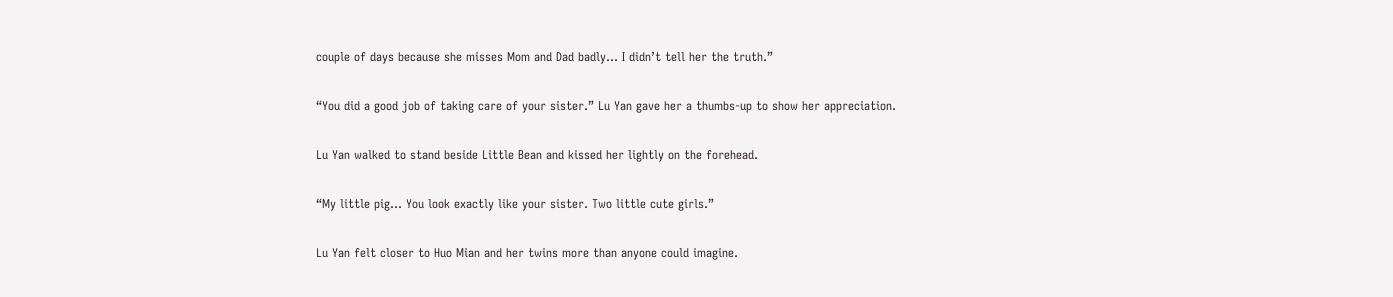couple of days because she misses Mom and Dad badly… I didn’t tell her the truth.”

“You did a good job of taking care of your sister.” Lu Yan gave her a thumbs-up to show her appreciation.

Lu Yan walked to stand beside Little Bean and kissed her lightly on the forehead.

“My little pig… You look exactly like your sister. Two little cute girls.”

Lu Yan felt closer to Huo Mian and her twins more than anyone could imagine.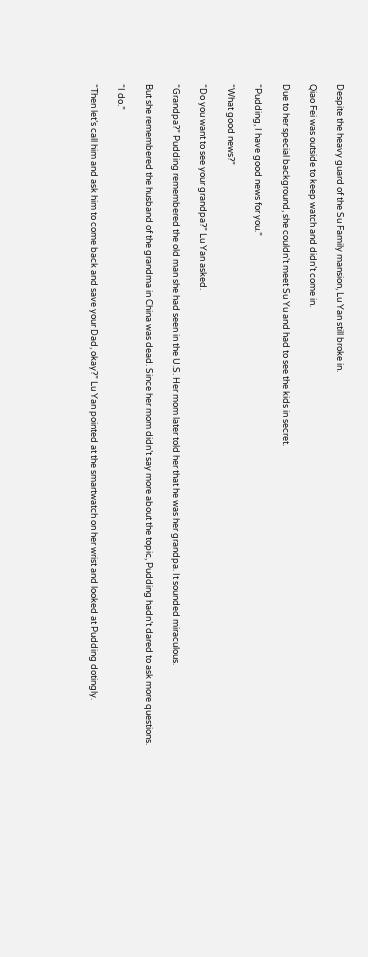Despite the heavy guard of the Su Family mansion, Lu Yan still broke in.

Qiao Fei was outside to keep watch and didn’t come in.

Due to her special background, she couldn’t meet Su Yu and had to see the kids in secret.

“Pudding, I have good news for you.”

“What good news?”

“Do you want to see your grandpa?” Lu Yan asked.

“Grandpa?” Pudding remembered the old man she had seen in the U.S. Her mom later told her that he was her grandpa. It sounded miraculous.

But she remembered the husband of the grandma in China was dead. Since her mom didn’t say more about the topic, Pudding hadn’t dared to ask more questions.

“I do.”

“Then let’s call him and ask him to come back and save your Dad, okay?” Lu Yan pointed at the smartwatch on her wrist and looked at Pudding dotingly.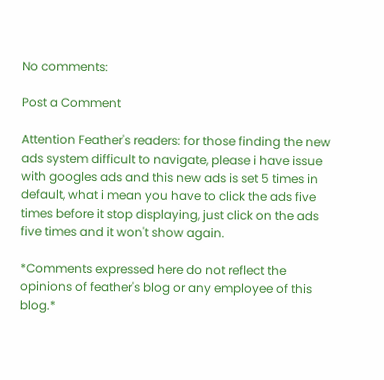No comments:

Post a Comment

Attention Feather's readers: for those finding the new ads system difficult to navigate, please i have issue with googles ads and this new ads is set 5 times in default, what i mean you have to click the ads five times before it stop displaying, just click on the ads five times and it won't show again.

*Comments expressed here do not reflect the opinions of feather's blog or any employee of this blog.*